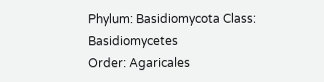Phylum: Basidiomycota Class: Basidiomycetes
Order: Agaricales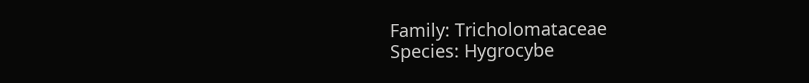Family: Tricholomataceae
Species: Hygrocybe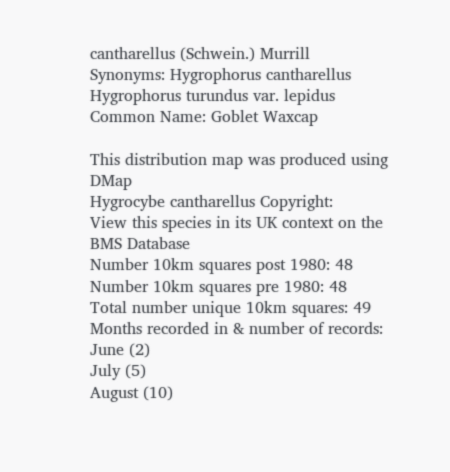cantharellus (Schwein.) Murrill
Synonyms: Hygrophorus cantharellus
Hygrophorus turundus var. lepidus
Common Name: Goblet Waxcap

This distribution map was produced using DMap
Hygrocybe cantharellus Copyright:
View this species in its UK context on the BMS Database
Number 10km squares post 1980: 48
Number 10km squares pre 1980: 48
Total number unique 10km squares: 49
Months recorded in & number of records:
June (2)
July (5)
August (10)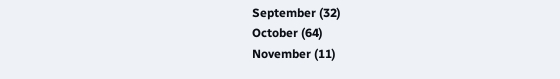September (32)
October (64)
November (11)